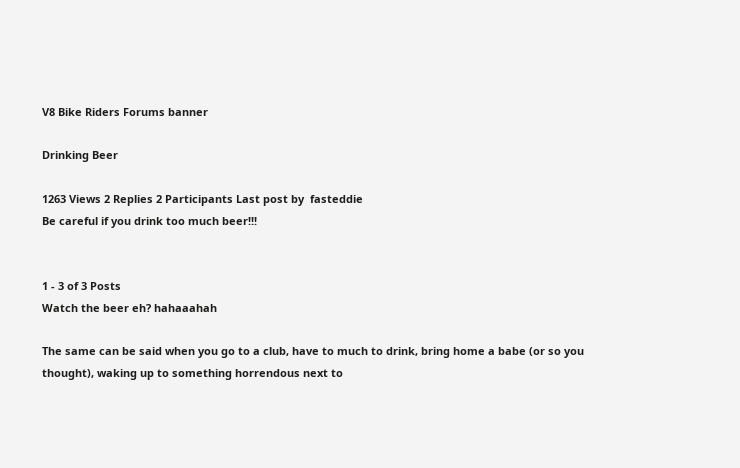V8 Bike Riders Forums banner

Drinking Beer

1263 Views 2 Replies 2 Participants Last post by  fasteddie
Be careful if you drink too much beer!!!


1 - 3 of 3 Posts
Watch the beer eh? hahaaahah

The same can be said when you go to a club, have to much to drink, bring home a babe (or so you thought), waking up to something horrendous next to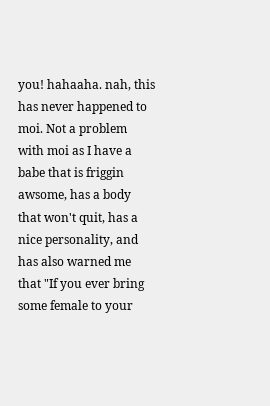you! hahaaha. nah, this has never happened to moi. Not a problem with moi as I have a babe that is friggin awsome, has a body that won't quit, has a nice personality, and has also warned me that "If you ever bring some female to your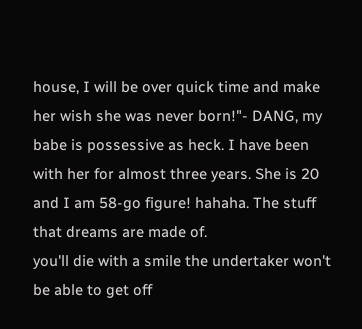house, I will be over quick time and make her wish she was never born!"- DANG, my babe is possessive as heck. I have been with her for almost three years. She is 20 and I am 58-go figure! hahaha. The stuff that dreams are made of.
you'll die with a smile the undertaker won't be able to get off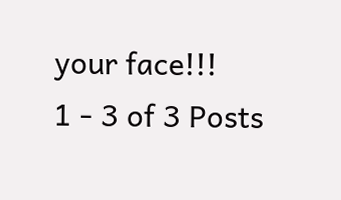your face!!!
1 - 3 of 3 Posts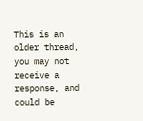This is an older thread, you may not receive a response, and could be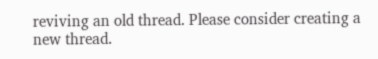reviving an old thread. Please consider creating a new thread.